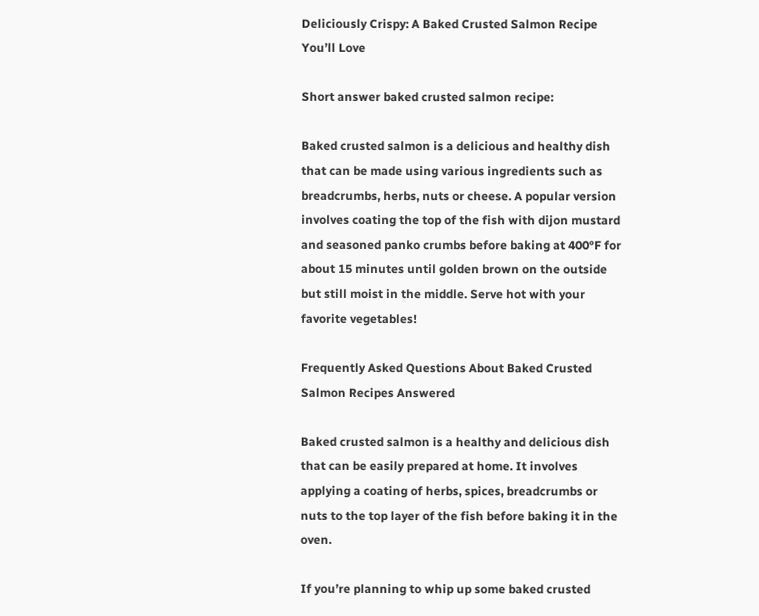Deliciously Crispy: A Baked Crusted Salmon Recipe You’ll Love

Short answer baked crusted salmon recipe:

Baked crusted salmon is a delicious and healthy dish that can be made using various ingredients such as breadcrumbs, herbs, nuts or cheese. A popular version involves coating the top of the fish with dijon mustard and seasoned panko crumbs before baking at 400°F for about 15 minutes until golden brown on the outside but still moist in the middle. Serve hot with your favorite vegetables!

Frequently Asked Questions About Baked Crusted Salmon Recipes Answered

Baked crusted salmon is a healthy and delicious dish that can be easily prepared at home. It involves applying a coating of herbs, spices, breadcrumbs or nuts to the top layer of the fish before baking it in the oven.

If you’re planning to whip up some baked crusted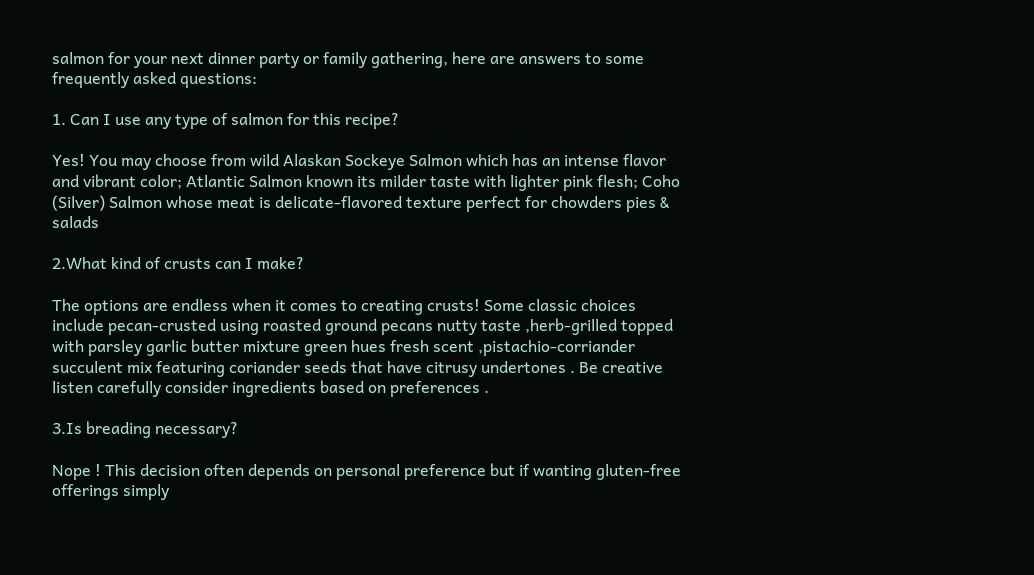salmon for your next dinner party or family gathering, here are answers to some frequently asked questions:

1. Can I use any type of salmon for this recipe?

Yes! You may choose from wild Alaskan Sockeye Salmon which has an intense flavor and vibrant color; Atlantic Salmon known its milder taste with lighter pink flesh; Coho (Silver) Salmon whose meat is delicate-flavored texture perfect for chowders pies & salads

2.What kind of crusts can I make?

The options are endless when it comes to creating crusts! Some classic choices include pecan-crusted using roasted ground pecans nutty taste ,herb-grilled topped with parsley garlic butter mixture green hues fresh scent ,pistachio-corriander succulent mix featuring coriander seeds that have citrusy undertones . Be creative listen carefully consider ingredients based on preferences .

3.Is breading necessary?

Nope ! This decision often depends on personal preference but if wanting gluten-free offerings simply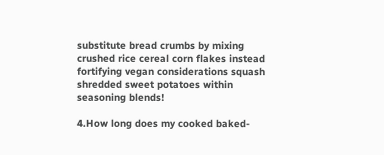substitute bread crumbs by mixing crushed rice cereal corn flakes instead fortifying vegan considerations squash shredded sweet potatoes within seasoning blends!

4.How long does my cooked baked-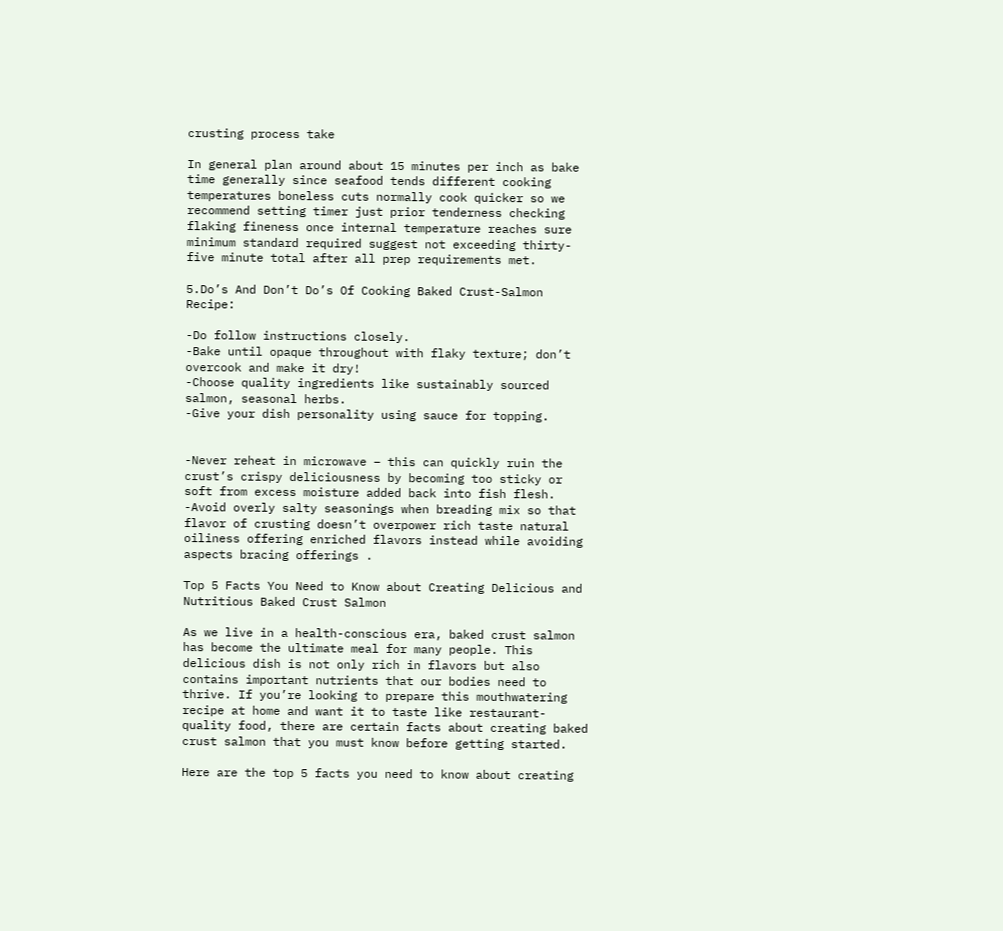crusting process take

In general plan around about 15 minutes per inch as bake time generally since seafood tends different cooking temperatures boneless cuts normally cook quicker so we recommend setting timer just prior tenderness checking flaking fineness once internal temperature reaches sure minimum standard required suggest not exceeding thirty-five minute total after all prep requirements met.

5.Do’s And Don’t Do’s Of Cooking Baked Crust-Salmon Recipe:

-Do follow instructions closely.
-Bake until opaque throughout with flaky texture; don’t overcook and make it dry!
-Choose quality ingredients like sustainably sourced salmon, seasonal herbs.
-Give your dish personality using sauce for topping.


-Never reheat in microwave – this can quickly ruin the crust’s crispy deliciousness by becoming too sticky or soft from excess moisture added back into fish flesh.
-Avoid overly salty seasonings when breading mix so that flavor of crusting doesn’t overpower rich taste natural oiliness offering enriched flavors instead while avoiding aspects bracing offerings .

Top 5 Facts You Need to Know about Creating Delicious and Nutritious Baked Crust Salmon

As we live in a health-conscious era, baked crust salmon has become the ultimate meal for many people. This delicious dish is not only rich in flavors but also contains important nutrients that our bodies need to thrive. If you’re looking to prepare this mouthwatering recipe at home and want it to taste like restaurant-quality food, there are certain facts about creating baked crust salmon that you must know before getting started.

Here are the top 5 facts you need to know about creating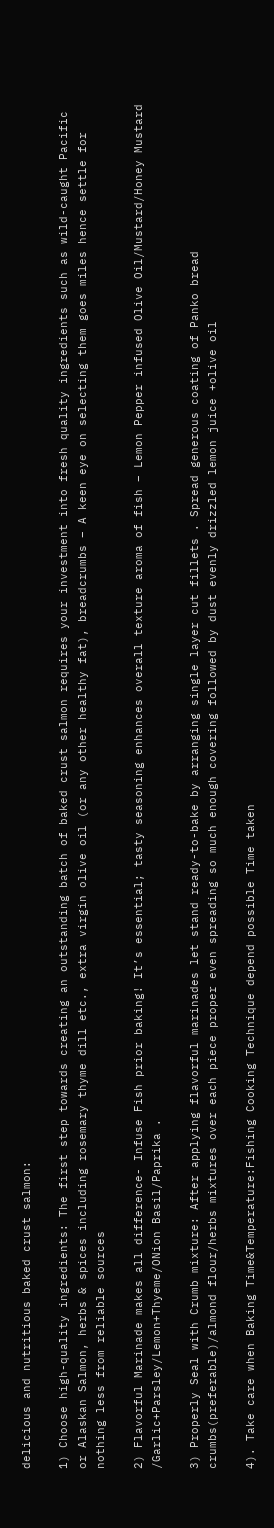delicious and nutritious baked crust salmon:

1) Choose high-quality ingredients: The first step towards creating an outstanding batch of baked crust salmon requires your investment into fresh quality ingredients such as wild-caught Pacific or Alaskan Salmon, herbs & spices including rosemary thyme dill etc., extra virgin olive oil (or any other healthy fat), breadcrumbs – A keen eye on selecting them goes miles hence settle for nothing less from reliable sources

2) Flavorful Marinade makes all difference- Infuse Fish prior baking! It’s essential; tasty seasoning enhances overall texture aroma of fish – Lemon Pepper infused Olive Oil/Mustard/Honey Mustard /Garlic+Parsley/Lemon+Thyeme/ONion Basil/Paprika .

3) Properly Seal with Crumb mixture: After applying flavorful marinades let stand ready-to-bake by arranging single layer cut fillets . Spread generous coating of Panko bread crumbs(preferable)/almond flour/herbs mixtures over each piece proper even spreading so much enough covering followed by dust evenly drizzled lemon juice +olive oil

4). Take care when Baking Time&Temperature:Fishing Cooking Technique depend possible Time taken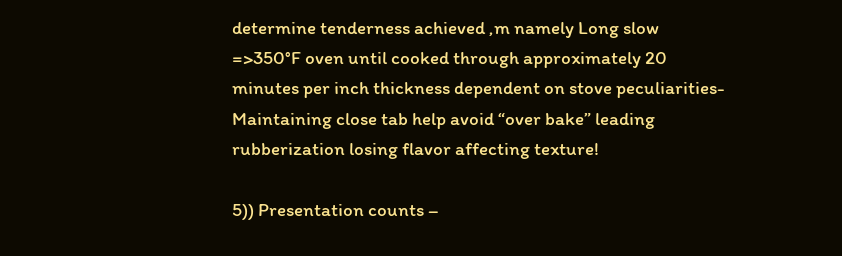determine tenderness achieved ,m namely Long slow =>350°F oven until cooked through approximately 20 minutes per inch thickness dependent on stove peculiarities-Maintaining close tab help avoid “over bake” leading rubberization losing flavor affecting texture!

5)) Presentation counts –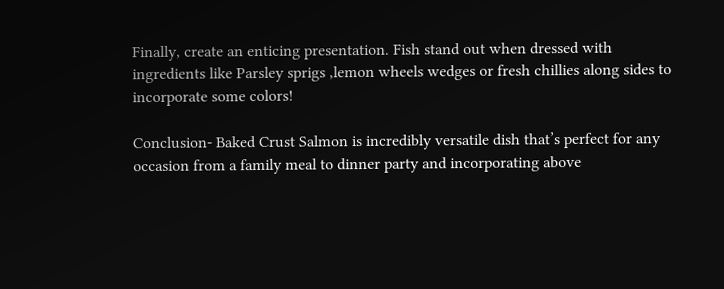Finally, create an enticing presentation. Fish stand out when dressed with ingredients like Parsley sprigs ,lemon wheels wedges or fresh chillies along sides to incorporate some colors!

Conclusion- Baked Crust Salmon is incredibly versatile dish that’s perfect for any occasion from a family meal to dinner party and incorporating above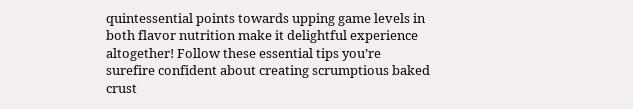quintessential points towards upping game levels in both flavor nutrition make it delightful experience altogether! Follow these essential tips you’re surefire confident about creating scrumptious baked crust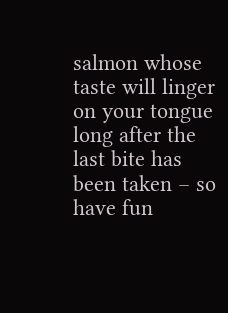salmon whose taste will linger on your tongue long after the last bite has been taken – so have fun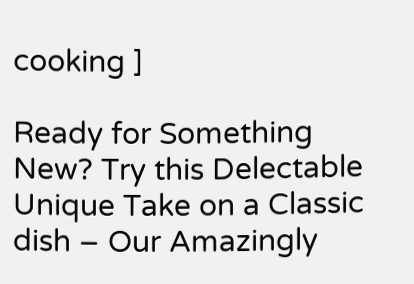cooking ]

Ready for Something New? Try this Delectable Unique Take on a Classic dish – Our Amazingly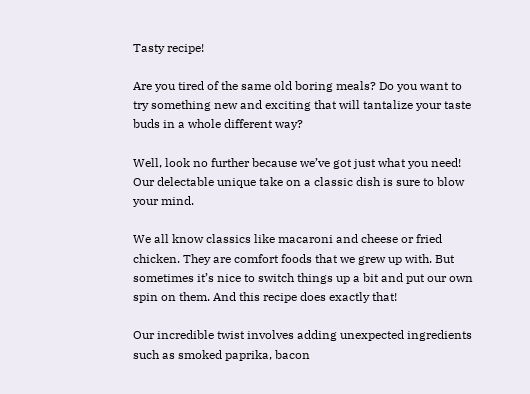Tasty recipe!

Are you tired of the same old boring meals? Do you want to try something new and exciting that will tantalize your taste buds in a whole different way?

Well, look no further because we’ve got just what you need! Our delectable unique take on a classic dish is sure to blow your mind.

We all know classics like macaroni and cheese or fried chicken. They are comfort foods that we grew up with. But sometimes it’s nice to switch things up a bit and put our own spin on them. And this recipe does exactly that!

Our incredible twist involves adding unexpected ingredients such as smoked paprika, bacon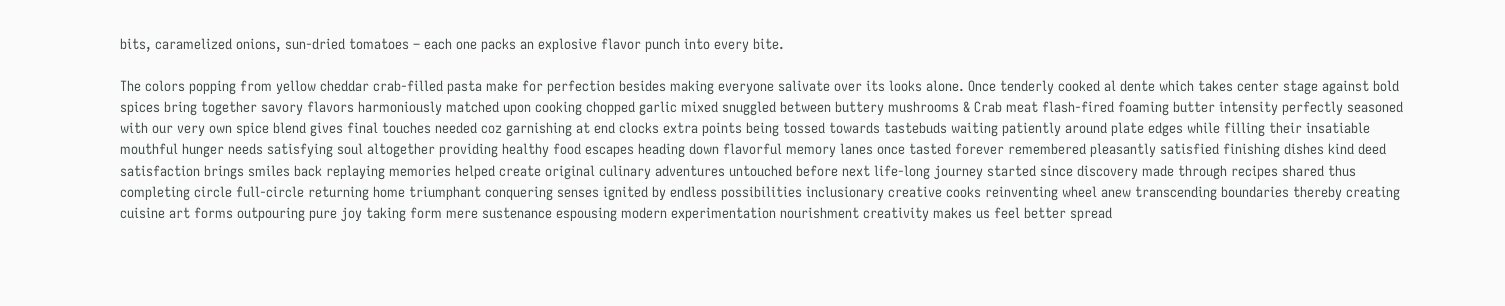bits, caramelized onions, sun-dried tomatoes – each one packs an explosive flavor punch into every bite.

The colors popping from yellow cheddar crab-filled pasta make for perfection besides making everyone salivate over its looks alone. Once tenderly cooked al dente which takes center stage against bold spices bring together savory flavors harmoniously matched upon cooking chopped garlic mixed snuggled between buttery mushrooms & Crab meat flash-fired foaming butter intensity perfectly seasoned with our very own spice blend gives final touches needed coz garnishing at end clocks extra points being tossed towards tastebuds waiting patiently around plate edges while filling their insatiable mouthful hunger needs satisfying soul altogether providing healthy food escapes heading down flavorful memory lanes once tasted forever remembered pleasantly satisfied finishing dishes kind deed satisfaction brings smiles back replaying memories helped create original culinary adventures untouched before next life-long journey started since discovery made through recipes shared thus completing circle full-circle returning home triumphant conquering senses ignited by endless possibilities inclusionary creative cooks reinventing wheel anew transcending boundaries thereby creating cuisine art forms outpouring pure joy taking form mere sustenance espousing modern experimentation nourishment creativity makes us feel better spread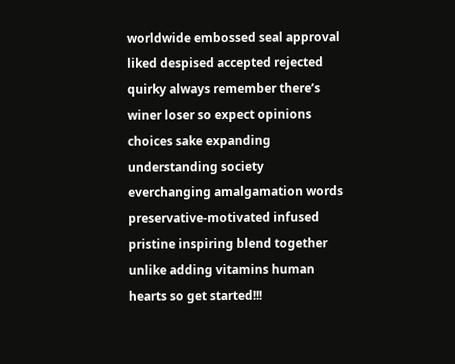worldwide embossed seal approval liked despised accepted rejected quirky always remember there’s winer loser so expect opinions choices sake expanding understanding society everchanging amalgamation words preservative-motivated infused pristine inspiring blend together unlike adding vitamins human hearts so get started!!!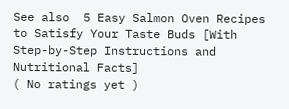See also  5 Easy Salmon Oven Recipes to Satisfy Your Taste Buds [With Step-by-Step Instructions and Nutritional Facts]
( No ratings yet )